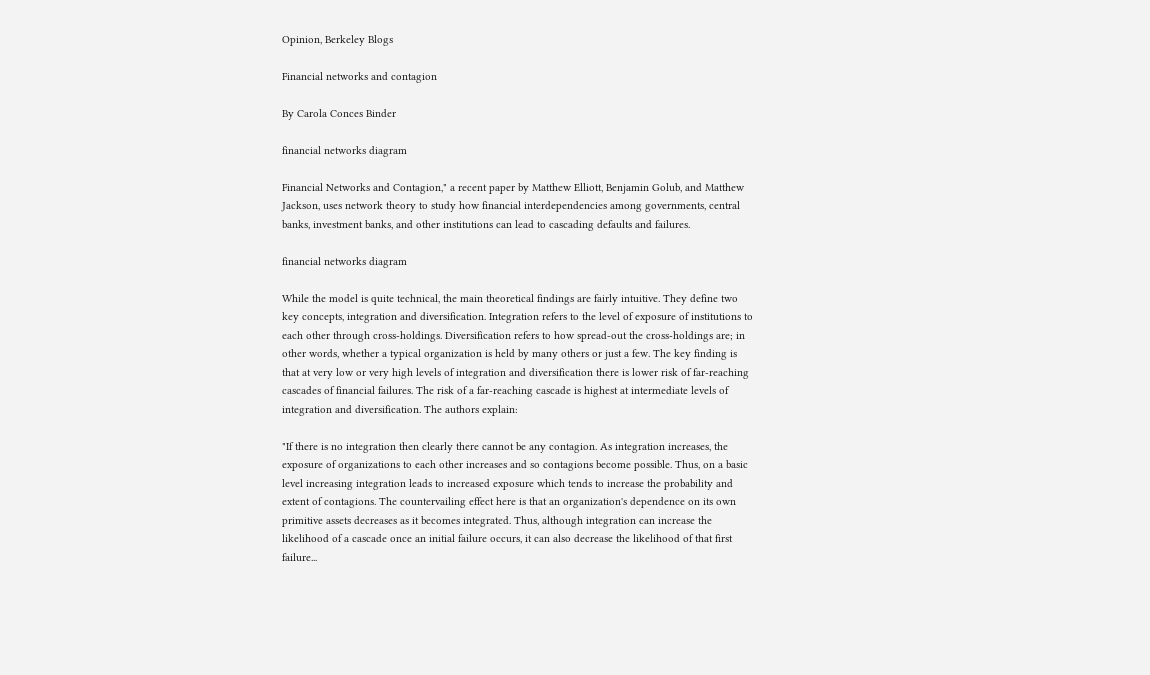Opinion, Berkeley Blogs

Financial networks and contagion

By Carola Conces Binder

financial networks diagram

Financial Networks and Contagion," a recent paper by Matthew Elliott, Benjamin Golub, and Matthew Jackson, uses network theory to study how financial interdependencies among governments, central banks, investment banks, and other institutions can lead to cascading defaults and failures.

financial networks diagram

While the model is quite technical, the main theoretical findings are fairly intuitive. They define two key concepts, integration and diversification. Integration refers to the level of exposure of institutions to each other through cross-holdings. Diversification refers to how spread-out the cross-holdings are; in other words, whether a typical organization is held by many others or just a few. The key finding is that at very low or very high levels of integration and diversification there is lower risk of far-reaching cascades of financial failures. The risk of a far-reaching cascade is highest at intermediate levels of integration and diversification. The authors explain:

"If there is no integration then clearly there cannot be any contagion. As integration increases, the exposure of organizations to each other increases and so contagions become possible. Thus, on a basic level increasing integration leads to increased exposure which tends to increase the probability and extent of contagions. The countervailing effect here is that an organization's dependence on its own primitive assets decreases as it becomes integrated. Thus, although integration can increase the likelihood of a cascade once an initial failure occurs, it can also decrease the likelihood of that first failure...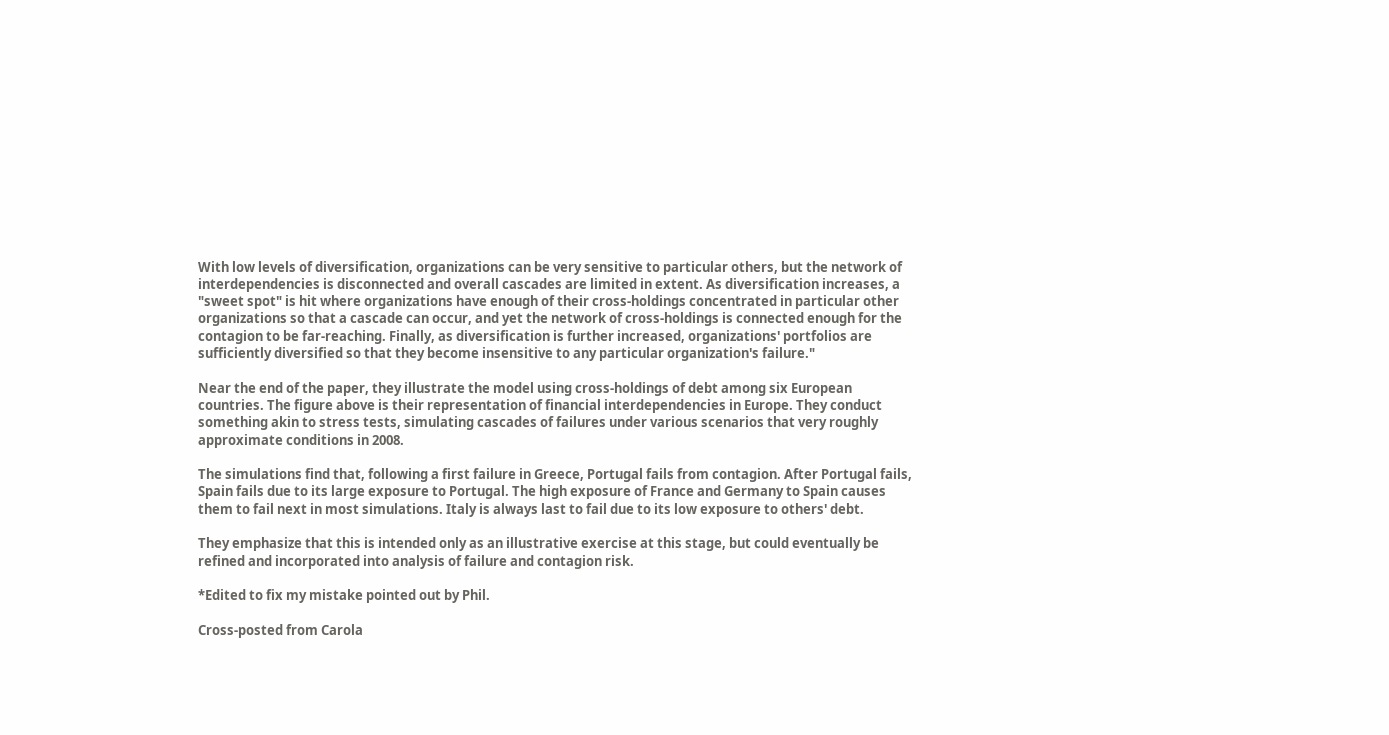With low levels of diversification, organizations can be very sensitive to particular others, but the network of interdependencies is disconnected and overall cascades are limited in extent. As diversification increases, a "sweet spot" is hit where organizations have enough of their cross-holdings concentrated in particular other organizations so that a cascade can occur, and yet the network of cross-holdings is connected enough for the contagion to be far-reaching. Finally, as diversification is further increased, organizations' portfolios are sufficiently diversified so that they become insensitive to any particular organization's failure."

Near the end of the paper, they illustrate the model using cross-holdings of debt among six European countries. The figure above is their representation of financial interdependencies in Europe. They conduct something akin to stress tests, simulating cascades of failures under various scenarios that very roughly approximate conditions in 2008.

The simulations find that, following a first failure in Greece, Portugal fails from contagion. After Portugal fails, Spain fails due to its large exposure to Portugal. The high exposure of France and Germany to Spain causes them to fail next in most simulations. Italy is always last to fail due to its low exposure to others' debt.

They emphasize that this is intended only as an illustrative exercise at this stage, but could eventually be refined and incorporated into analysis of failure and contagion risk.

*Edited to fix my mistake pointed out by Phil.

Cross-posted from Carola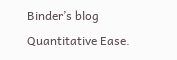Binder’s blog Quantitative Ease.